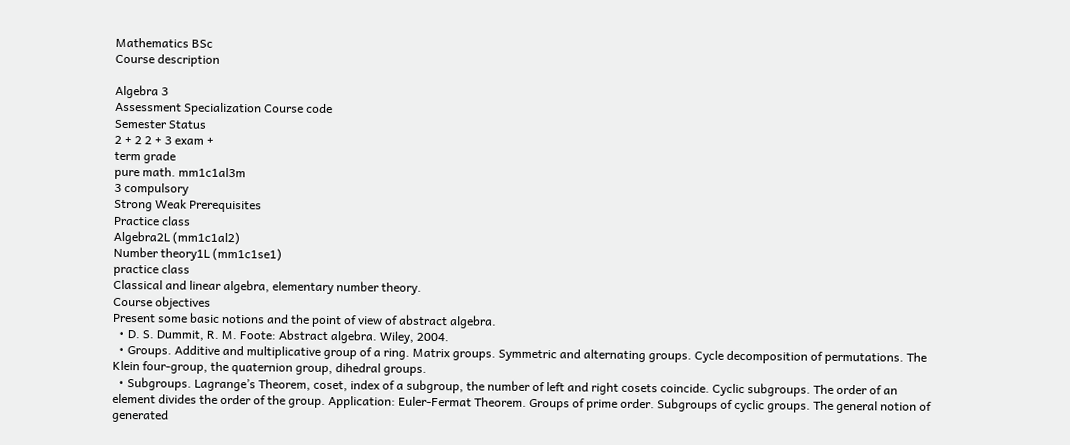Mathematics BSc
Course description

Algebra 3
Assessment Specialization Course code
Semester Status
2 + 2 2 + 3 exam +
term grade
pure math. mm1c1al3m
3 compulsory
Strong Weak Prerequisites
Practice class
Algebra2L (mm1c1al2)
Number theory1L (mm1c1se1)
practice class
Classical and linear algebra, elementary number theory.
Course objectives
Present some basic notions and the point of view of abstract algebra.
  • D. S. Dummit, R. M. Foote: Abstract algebra. Wiley, 2004.
  • Groups. Additive and multiplicative group of a ring. Matrix groups. Symmetric and alternating groups. Cycle decomposition of permutations. The Klein four-group, the quaternion group, dihedral groups.
  • Subgroups. Lagrange’s Theorem, coset, index of a subgroup, the number of left and right cosets coincide. Cyclic subgroups. The order of an element divides the order of the group. Application: Euler-Fermat Theorem. Groups of prime order. Subgroups of cyclic groups. The general notion of generated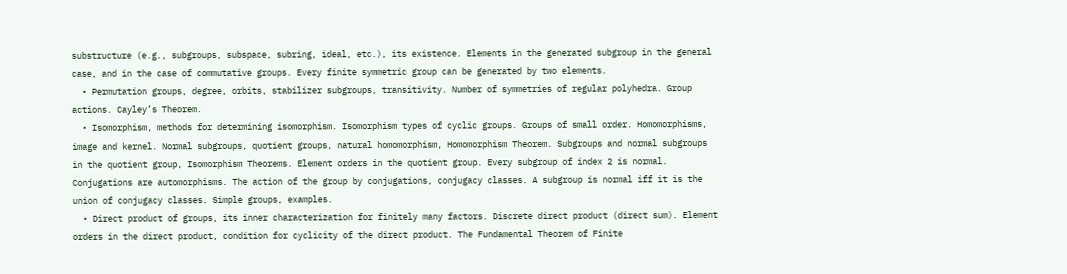substructure (e.g., subgroups, subspace, subring, ideal, etc.), its existence. Elements in the generated subgroup in the general case, and in the case of commutative groups. Every finite symmetric group can be generated by two elements.
  • Permutation groups, degree, orbits, stabilizer subgroups, transitivity. Number of symmetries of regular polyhedra. Group actions. Cayley’s Theorem.
  • Isomorphism, methods for determining isomorphism. Isomorphism types of cyclic groups. Groups of small order. Homomorphisms, image and kernel. Normal subgroups, quotient groups, natural homomorphism, Homomorphism Theorem. Subgroups and normal subgroups in the quotient group, Isomorphism Theorems. Element orders in the quotient group. Every subgroup of index 2 is normal. Conjugations are automorphisms. The action of the group by conjugations, conjugacy classes. A subgroup is normal iff it is the union of conjugacy classes. Simple groups, examples.
  • Direct product of groups, its inner characterization for finitely many factors. Discrete direct product (direct sum). Element orders in the direct product, condition for cyclicity of the direct product. The Fundamental Theorem of Finite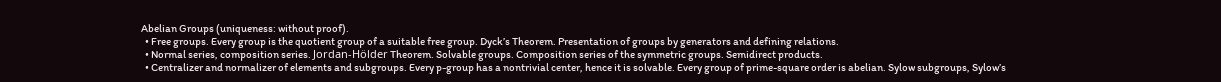Abelian Groups (uniqueness: without proof).
  • Free groups. Every group is the quotient group of a suitable free group. Dyck’s Theorem. Presentation of groups by generators and defining relations.
  • Normal series, composition series. Jordan-Hölder Theorem. Solvable groups. Composition series of the symmetric groups. Semidirect products.
  • Centralizer and normalizer of elements and subgroups. Every p-group has a nontrivial center, hence it is solvable. Every group of prime-square order is abelian. Sylow subgroups, Sylow’s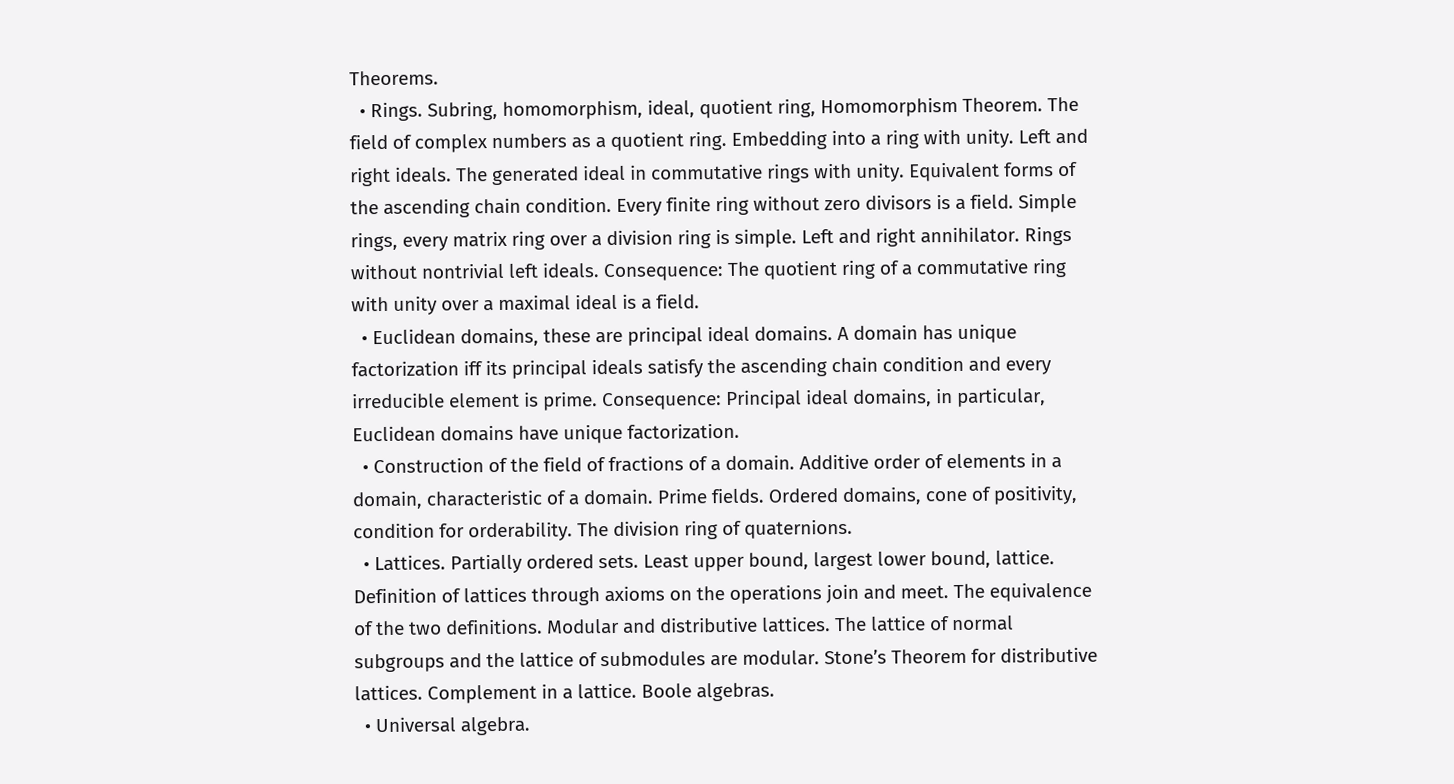Theorems.
  • Rings. Subring, homomorphism, ideal, quotient ring, Homomorphism Theorem. The field of complex numbers as a quotient ring. Embedding into a ring with unity. Left and right ideals. The generated ideal in commutative rings with unity. Equivalent forms of the ascending chain condition. Every finite ring without zero divisors is a field. Simple rings, every matrix ring over a division ring is simple. Left and right annihilator. Rings without nontrivial left ideals. Consequence: The quotient ring of a commutative ring with unity over a maximal ideal is a field.
  • Euclidean domains, these are principal ideal domains. A domain has unique factorization iff its principal ideals satisfy the ascending chain condition and every irreducible element is prime. Consequence: Principal ideal domains, in particular, Euclidean domains have unique factorization.
  • Construction of the field of fractions of a domain. Additive order of elements in a domain, characteristic of a domain. Prime fields. Ordered domains, cone of positivity, condition for orderability. The division ring of quaternions.
  • Lattices. Partially ordered sets. Least upper bound, largest lower bound, lattice. Definition of lattices through axioms on the operations join and meet. The equivalence of the two definitions. Modular and distributive lattices. The lattice of normal subgroups and the lattice of submodules are modular. Stone’s Theorem for distributive lattices. Complement in a lattice. Boole algebras.
  • Universal algebra.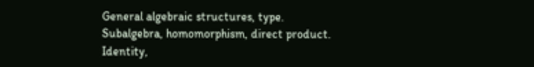General algebraic structures, type. Subalgebra, homomorphism, direct product. Identity,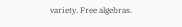variety. Free algebras.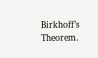Birkhoff’s Theorem.